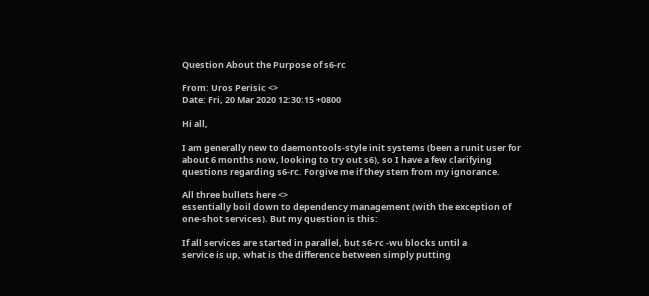Question About the Purpose of s6-rc

From: Uros Perisic <>
Date: Fri, 20 Mar 2020 12:30:15 +0800

Hi all,

I am generally new to daemontools-style init systems (been a runit user for
about 6 months now, looking to try out s6), so I have a few clarifying
questions regarding s6-rc. Forgive me if they stem from my ignorance.

All three bullets here <>
essentially boil down to dependency management (with the exception of
one-shot services). But my question is this:

If all services are started in parallel, but s6-rc -wu blocks until a
service is up, what is the difference between simply putting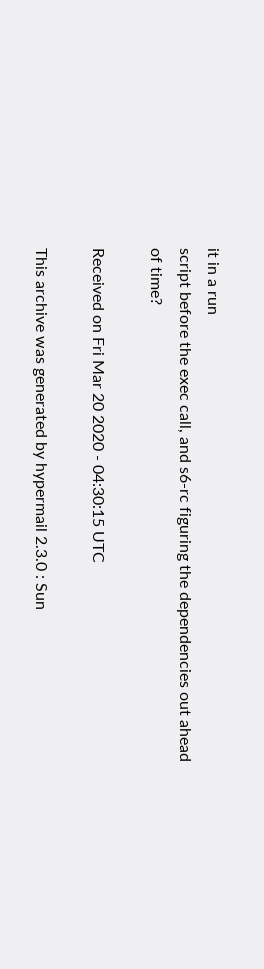it in a run
script before the exec call, and s6-rc figuring the dependencies out ahead
of time?

Received on Fri Mar 20 2020 - 04:30:15 UTC

This archive was generated by hypermail 2.3.0 : Sun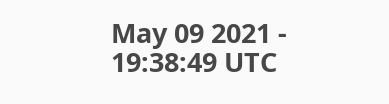May 09 2021 - 19:38:49 UTC